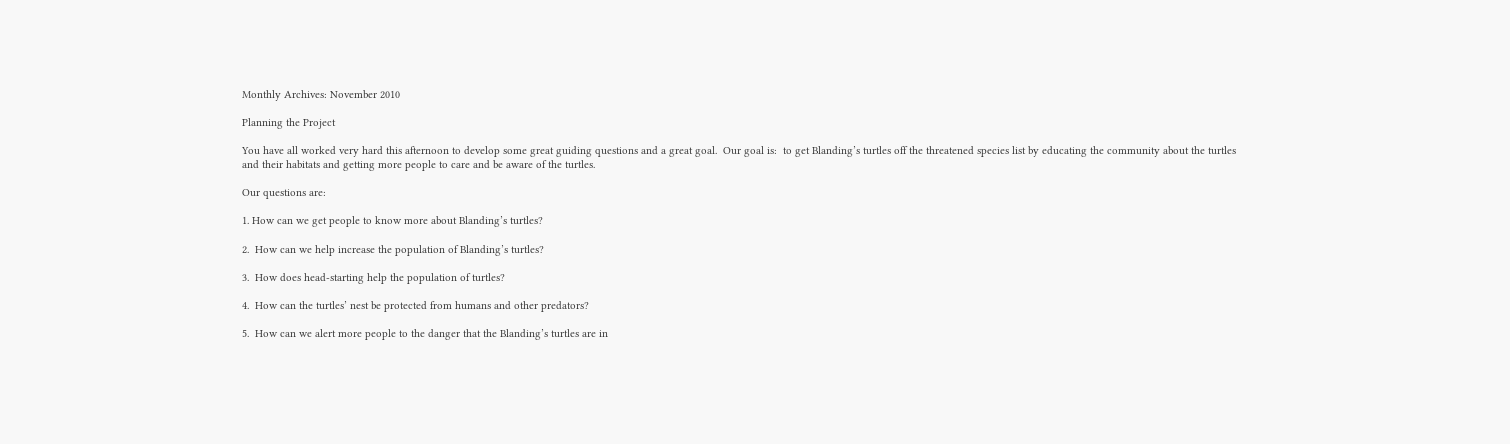Monthly Archives: November 2010

Planning the Project

You have all worked very hard this afternoon to develop some great guiding questions and a great goal.  Our goal is:  to get Blanding’s turtles off the threatened species list by educating the community about the turtles and their habitats and getting more people to care and be aware of the turtles.

Our questions are:

1. How can we get people to know more about Blanding’s turtles?

2.  How can we help increase the population of Blanding’s turtles?

3.  How does head-starting help the population of turtles?

4.  How can the turtles’ nest be protected from humans and other predators?

5.  How can we alert more people to the danger that the Blanding’s turtles are in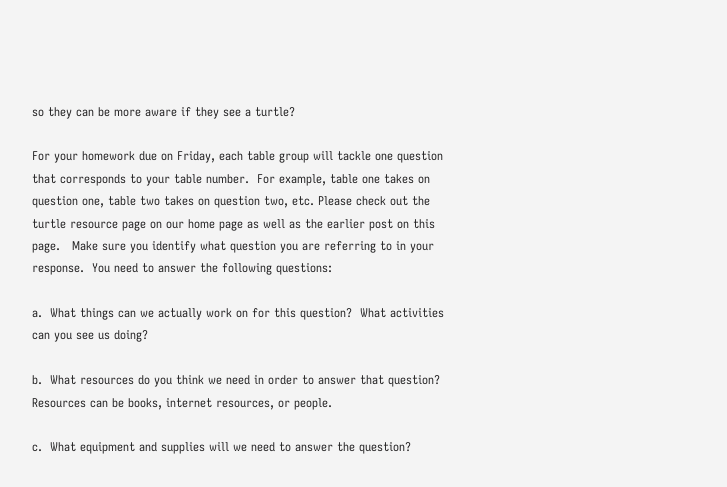so they can be more aware if they see a turtle?

For your homework due on Friday, each table group will tackle one question that corresponds to your table number.  For example, table one takes on question one, table two takes on question two, etc. Please check out the turtle resource page on our home page as well as the earlier post on this page.   Make sure you identify what question you are referring to in your response.  You need to answer the following questions:

a.  What things can we actually work on for this question?  What activities can you see us doing?

b.  What resources do you think we need in order to answer that question?  Resources can be books, internet resources, or people.

c.  What equipment and supplies will we need to answer the question?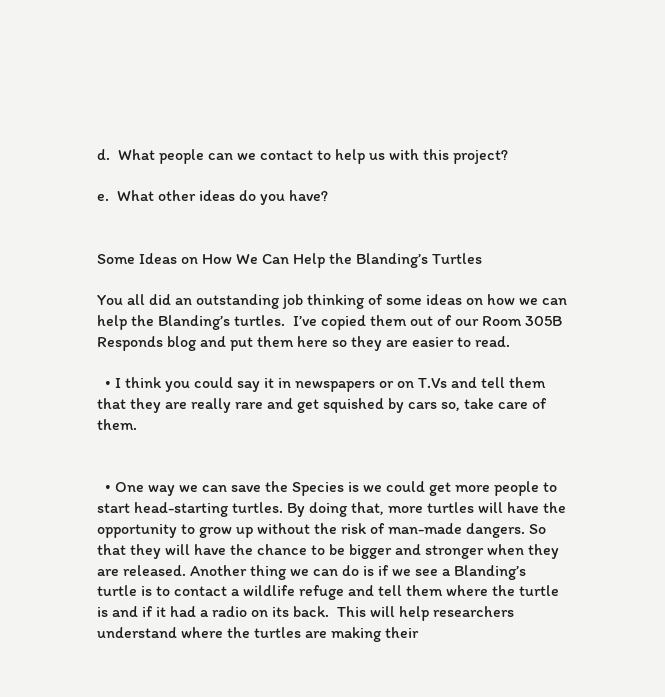d.  What people can we contact to help us with this project?

e.  What other ideas do you have?


Some Ideas on How We Can Help the Blanding’s Turtles

You all did an outstanding job thinking of some ideas on how we can help the Blanding’s turtles.  I’ve copied them out of our Room 305B Responds blog and put them here so they are easier to read.

  • I think you could say it in newspapers or on T.Vs and tell them that they are really rare and get squished by cars so, take care of them.


  • One way we can save the Species is we could get more people to start head-starting turtles. By doing that, more turtles will have the opportunity to grow up without the risk of man-made dangers. So that they will have the chance to be bigger and stronger when they are released. Another thing we can do is if we see a Blanding’s turtle is to contact a wildlife refuge and tell them where the turtle is and if it had a radio on its back.  This will help researchers understand where the turtles are making their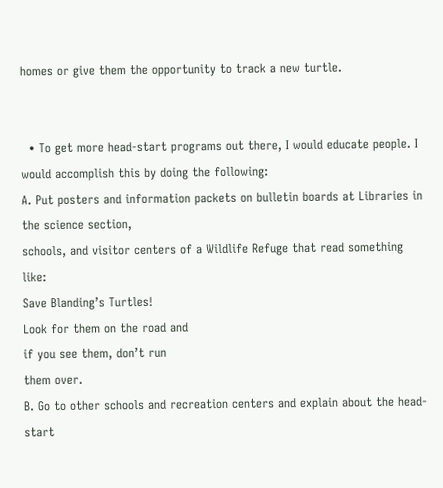homes or give them the opportunity to track a new turtle.


  • To get more head-start programs out there, I would educate people. I would accomplish this by doing the following:
A. Put posters and information packets on bulletin boards at Libraries in the science section,
schools, and visitor centers of a Wildlife Refuge that read something like:
Save Blanding’s Turtles!
Look for them on the road and
if you see them, don’t run
them over.
B. Go to other schools and recreation centers and explain about the head-start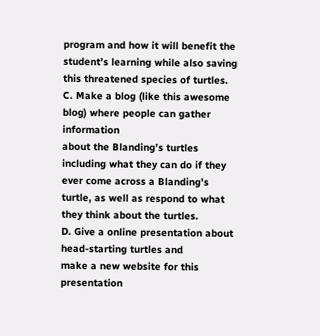program and how it will benefit the student’s learning while also saving this threatened species of turtles.
C. Make a blog (like this awesome blog) where people can gather information
about the Blanding’s turtles including what they can do if they ever come across a Blanding’s turtle, as well as respond to what they think about the turtles.
D. Give a online presentation about head-starting turtles and
make a new website for this presentation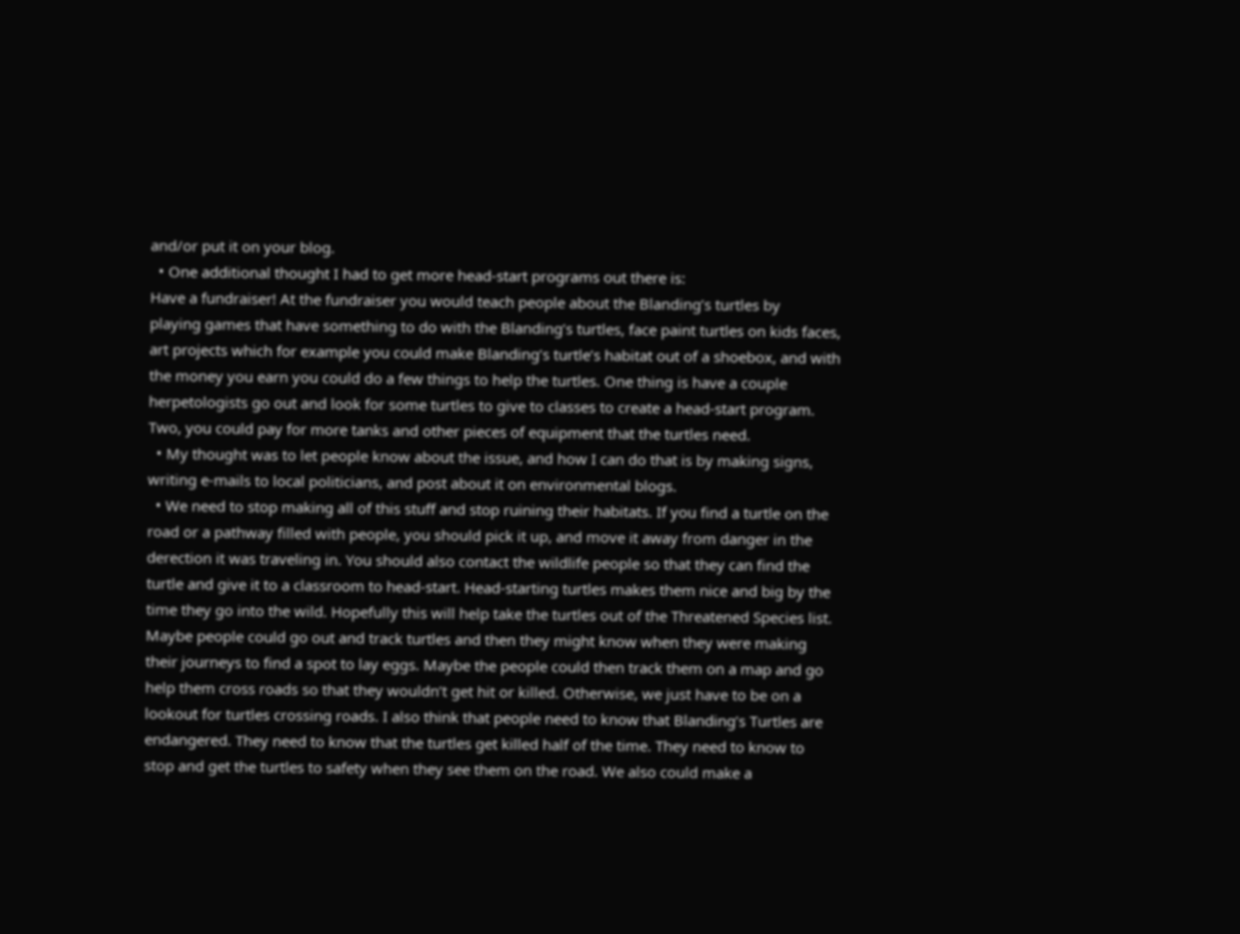and/or put it on your blog.
  • One additional thought I had to get more head-start programs out there is:
Have a fundraiser! At the fundraiser you would teach people about the Blanding’s turtles by
playing games that have something to do with the Blanding’s turtles, face paint turtles on kids faces, art projects which for example you could make Blanding’s turtle’s habitat out of a shoebox, and with the money you earn you could do a few things to help the turtles. One thing is have a couple herpetologists go out and look for some turtles to give to classes to create a head-start program. Two, you could pay for more tanks and other pieces of equipment that the turtles need.
  • My thought was to let people know about the issue, and how I can do that is by making signs, writing e-mails to local politicians, and post about it on environmental blogs.
  • We need to stop making all of this stuff and stop ruining their habitats. If you find a turtle on the road or a pathway filled with people, you should pick it up, and move it away from danger in the derection it was traveling in. You should also contact the wildlife people so that they can find the turtle and give it to a classroom to head-start. Head-starting turtles makes them nice and big by the time they go into the wild. Hopefully this will help take the turtles out of the Threatened Species list. Maybe people could go out and track turtles and then they might know when they were making their journeys to find a spot to lay eggs. Maybe the people could then track them on a map and go help them cross roads so that they wouldn’t get hit or killed. Otherwise, we just have to be on a lookout for turtles crossing roads. I also think that people need to know that Blanding’s Turtles are endangered. They need to know that the turtles get killed half of the time. They need to know to stop and get the turtles to safety when they see them on the road. We also could make a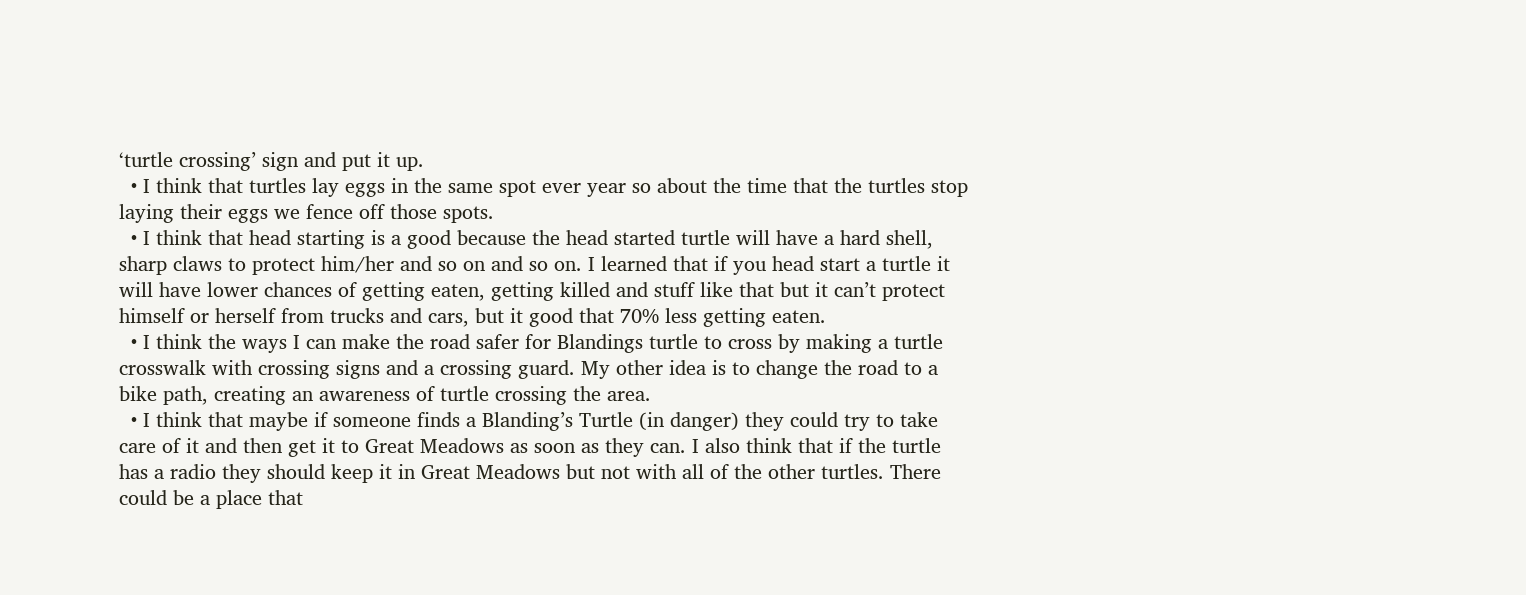‘turtle crossing’ sign and put it up.
  • I think that turtles lay eggs in the same spot ever year so about the time that the turtles stop
laying their eggs we fence off those spots.
  • I think that head starting is a good because the head started turtle will have a hard shell, sharp claws to protect him/her and so on and so on. I learned that if you head start a turtle it will have lower chances of getting eaten, getting killed and stuff like that but it can’t protect himself or herself from trucks and cars, but it good that 70% less getting eaten.
  • I think the ways I can make the road safer for Blandings turtle to cross by making a turtle crosswalk with crossing signs and a crossing guard. My other idea is to change the road to a bike path, creating an awareness of turtle crossing the area.
  • I think that maybe if someone finds a Blanding’s Turtle (in danger) they could try to take care of it and then get it to Great Meadows as soon as they can. I also think that if the turtle has a radio they should keep it in Great Meadows but not with all of the other turtles. There could be a place that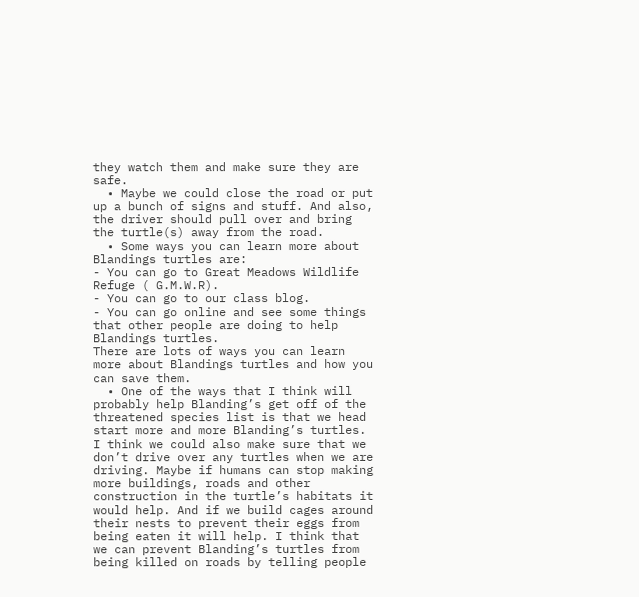they watch them and make sure they are safe.
  • Maybe we could close the road or put up a bunch of signs and stuff. And also, the driver should pull over and bring the turtle(s) away from the road.
  • Some ways you can learn more about Blandings turtles are:
- You can go to Great Meadows Wildlife Refuge ( G.M.W.R).
- You can go to our class blog.
- You can go online and see some things that other people are doing to help Blandings turtles.
There are lots of ways you can learn more about Blandings turtles and how you can save them.
  • One of the ways that I think will probably help Blanding’s get off of the threatened species list is that we head start more and more Blanding’s turtles. I think we could also make sure that we don’t drive over any turtles when we are driving. Maybe if humans can stop making more buildings, roads and other construction in the turtle’s habitats it would help. And if we build cages around their nests to prevent their eggs from being eaten it will help. I think that we can prevent Blanding’s turtles from being killed on roads by telling people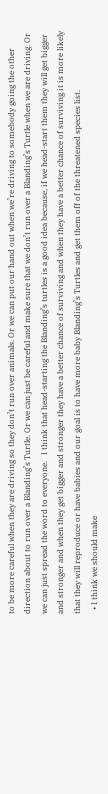to be more careful when they are driving so they don’t run over animals. Or we can put our hand out when we’re driving to somebody going the other direction about to run over a Blanding’s Turtle. Or we can just be careful and make sure that we don’t run over a Blanding’s Turtle when we are driving. Or we can just spread the word to everyone.   I think that head-starting the Blanding’s turtles is a good idea because, if we head-start them they will get bigger and stronger and when they get bigger and stronger they have a better chance of surviving and when they have a better chance of surviving it is more likely that they will reproduce or have babies and our goal is to have more baby Blanding’s Turtles and get them off of the threatened species list.
  • I think we should make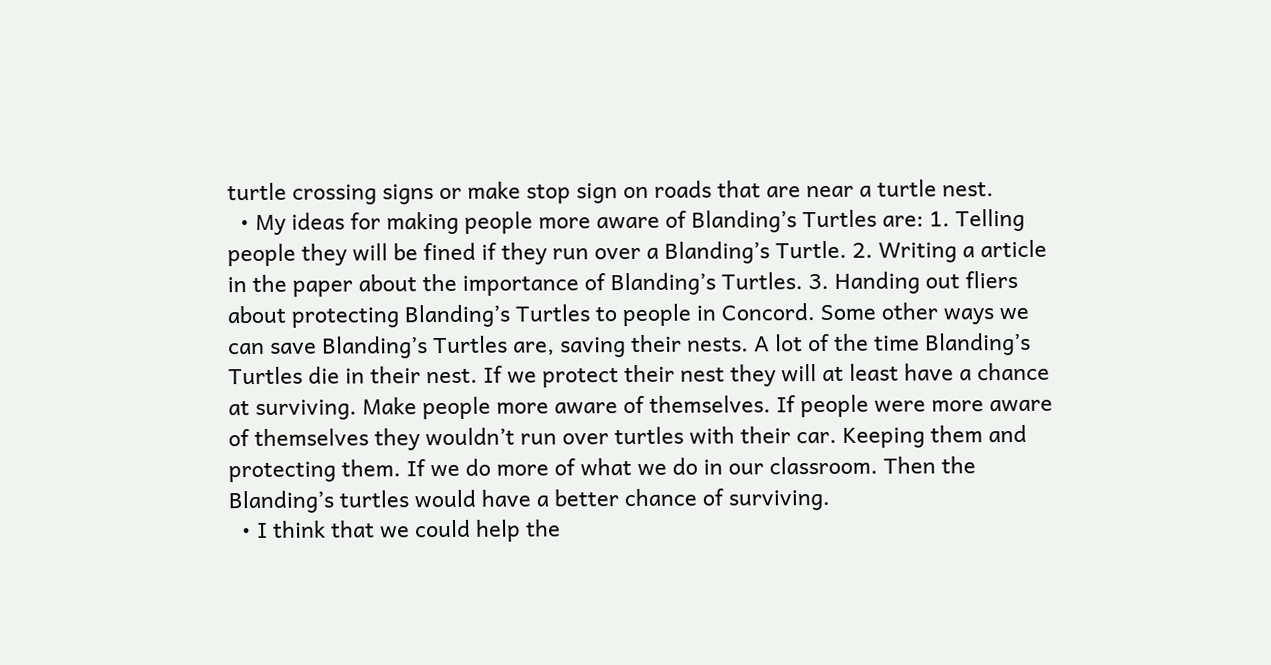turtle crossing signs or make stop sign on roads that are near a turtle nest.
  • My ideas for making people more aware of Blanding’s Turtles are: 1. Telling people they will be fined if they run over a Blanding’s Turtle. 2. Writing a article in the paper about the importance of Blanding’s Turtles. 3. Handing out fliers about protecting Blanding’s Turtles to people in Concord. Some other ways we can save Blanding’s Turtles are, saving their nests. A lot of the time Blanding’s Turtles die in their nest. If we protect their nest they will at least have a chance at surviving. Make people more aware of themselves. If people were more aware of themselves they wouldn’t run over turtles with their car. Keeping them and protecting them. If we do more of what we do in our classroom. Then the Blanding’s turtles would have a better chance of surviving.
  • I think that we could help the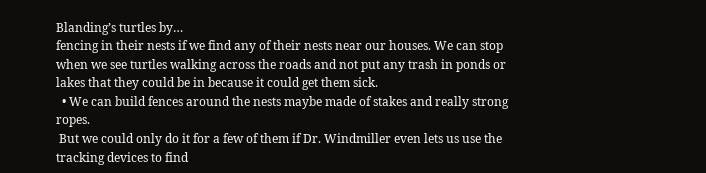Blanding’s turtles by…
fencing in their nests if we find any of their nests near our houses. We can stop when we see turtles walking across the roads and not put any trash in ponds or lakes that they could be in because it could get them sick.
  • We can build fences around the nests maybe made of stakes and really strong ropes.
 But we could only do it for a few of them if Dr. Windmiller even lets us use the tracking devices to find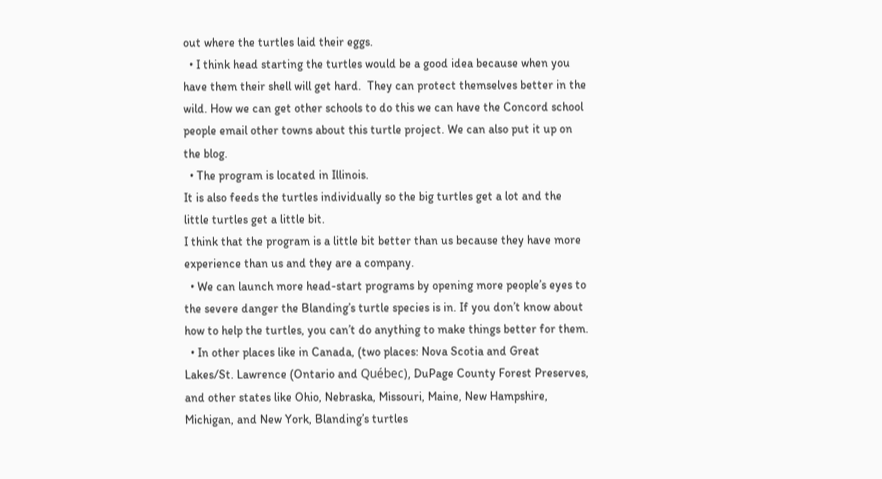out where the turtles laid their eggs.
  • I think head starting the turtles would be a good idea because when you have them their shell will get hard.  They can protect themselves better in the wild. How we can get other schools to do this we can have the Concord school people email other towns about this turtle project. We can also put it up on the blog.
  • The program is located in Illinois.
It is also feeds the turtles individually so the big turtles get a lot and the little turtles get a little bit.
I think that the program is a little bit better than us because they have more experience than us and they are a company.
  • We can launch more head-start programs by opening more people’s eyes to the severe danger the Blanding’s turtle species is in. If you don’t know about how to help the turtles, you can’t do anything to make things better for them.
  • In other places like in Canada, (two places: Nova Scotia and Great Lakes/St. Lawrence (Ontario and Québec), DuPage County Forest Preserves, and other states like Ohio, Nebraska, Missouri, Maine, New Hampshire, Michigan, and New York, Blanding’s turtles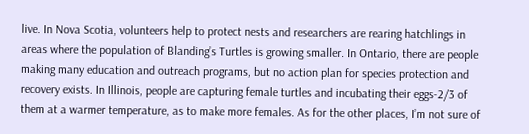live. In Nova Scotia, volunteers help to protect nests and researchers are rearing hatchlings in areas where the population of Blanding’s Turtles is growing smaller. In Ontario, there are people making many education and outreach programs, but no action plan for species protection and recovery exists. In Illinois, people are capturing female turtles and incubating their eggs-2/3 of them at a warmer temperature, as to make more females. As for the other places, I’m not sure of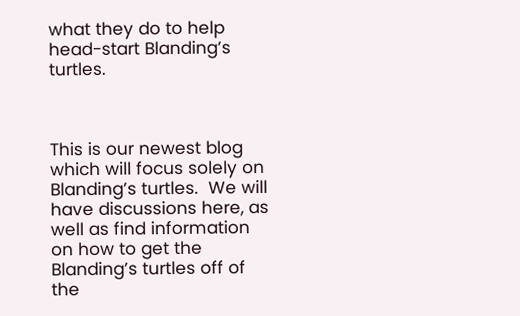what they do to help head-start Blanding’s turtles.



This is our newest blog which will focus solely on Blanding’s turtles.  We will have discussions here, as well as find information on how to get the Blanding’s turtles off of the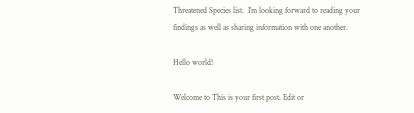Threatened Species list.  I’m looking forward to reading your findings as well as sharing information with one another.

Hello world!

Welcome to This is your first post. Edit or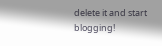delete it and start blogging!